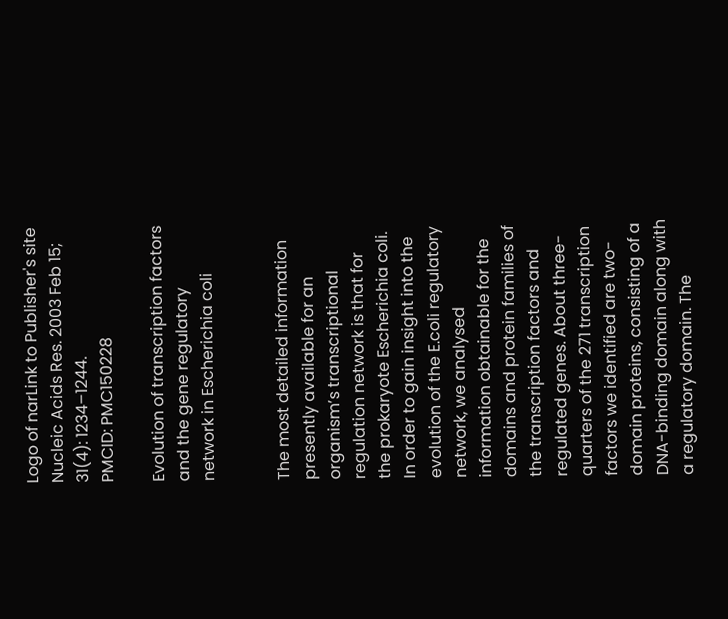Logo of narLink to Publisher's site
Nucleic Acids Res. 2003 Feb 15; 31(4): 1234–1244.
PMCID: PMC150228

Evolution of transcription factors and the gene regulatory network in Escherichia coli


The most detailed information presently available for an organism’s transcriptional regulation network is that for the prokaryote Escherichia coli. In order to gain insight into the evolution of the E.coli regulatory network, we analysed information obtainable for the domains and protein families of the transcription factors and regulated genes. About three-quarters of the 271 transcription factors we identified are two-domain proteins, consisting of a DNA-binding domain along with a regulatory domain. The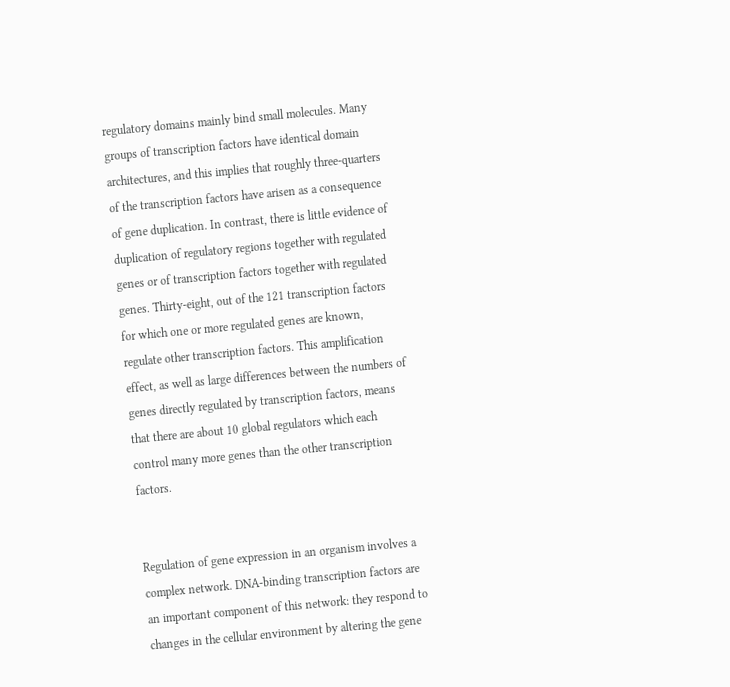regulatory domains mainly bind small molecules. Many groups of transcription factors have identical domain architectures, and this implies that roughly three-quarters of the transcription factors have arisen as a consequence of gene duplication. In contrast, there is little evidence of duplication of regulatory regions together with regulated genes or of transcription factors together with regulated genes. Thirty-eight, out of the 121 transcription factors for which one or more regulated genes are known, regulate other transcription factors. This amplification effect, as well as large differences between the numbers of genes directly regulated by transcription factors, means that there are about 10 global regulators which each control many more genes than the other transcription factors.


Regulation of gene expression in an organism involves a complex network. DNA-binding transcription factors are an important component of this network: they respond to changes in the cellular environment by altering the gene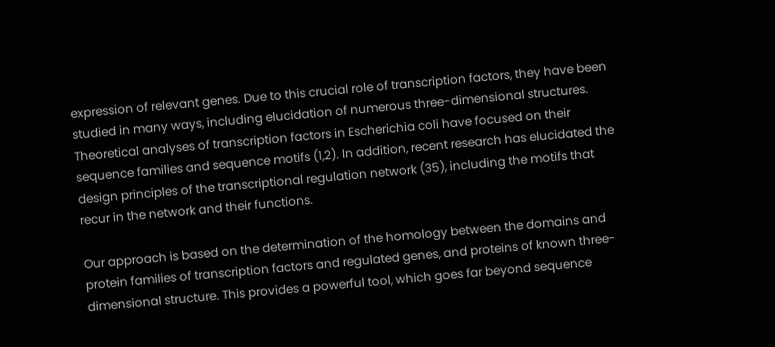expression of relevant genes. Due to this crucial role of transcription factors, they have been studied in many ways, including elucidation of numerous three-dimensional structures. Theoretical analyses of transcription factors in Escherichia coli have focused on their sequence families and sequence motifs (1,2). In addition, recent research has elucidated the design principles of the transcriptional regulation network (35), including the motifs that recur in the network and their functions.

Our approach is based on the determination of the homology between the domains and protein families of transcription factors and regulated genes, and proteins of known three-dimensional structure. This provides a powerful tool, which goes far beyond sequence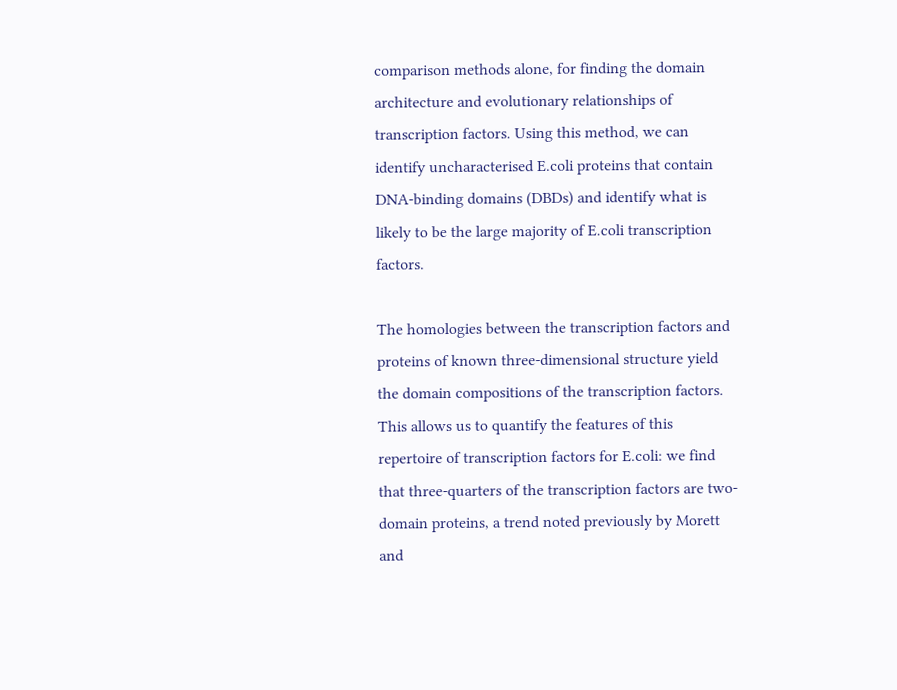comparison methods alone, for finding the domain architecture and evolutionary relationships of transcription factors. Using this method, we can identify uncharacterised E.coli proteins that contain DNA-binding domains (DBDs) and identify what is likely to be the large majority of E.coli transcription factors.

The homologies between the transcription factors and proteins of known three-dimensional structure yield the domain compositions of the transcription factors. This allows us to quantify the features of this repertoire of transcription factors for E.coli: we find that three-quarters of the transcription factors are two-domain proteins, a trend noted previously by Morett and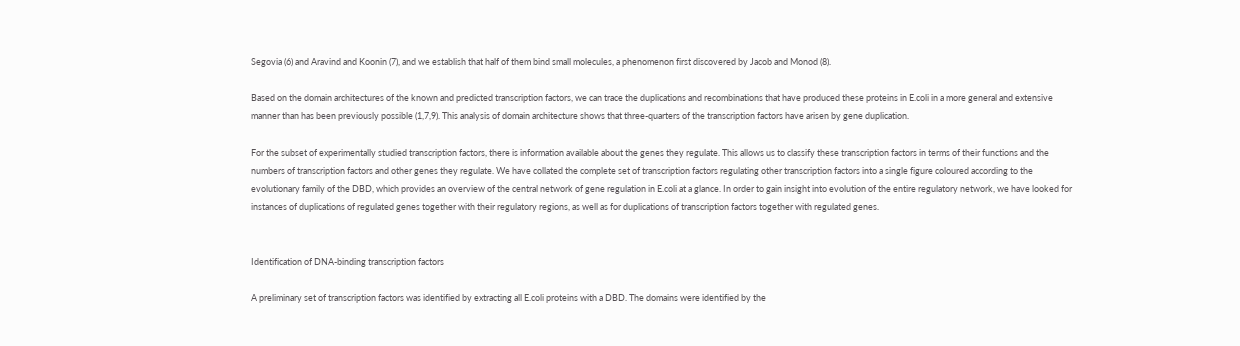Segovia (6) and Aravind and Koonin (7), and we establish that half of them bind small molecules, a phenomenon first discovered by Jacob and Monod (8).

Based on the domain architectures of the known and predicted transcription factors, we can trace the duplications and recombinations that have produced these proteins in E.coli in a more general and extensive manner than has been previously possible (1,7,9). This analysis of domain architecture shows that three-quarters of the transcription factors have arisen by gene duplication.

For the subset of experimentally studied transcription factors, there is information available about the genes they regulate. This allows us to classify these transcription factors in terms of their functions and the numbers of transcription factors and other genes they regulate. We have collated the complete set of transcription factors regulating other transcription factors into a single figure coloured according to the evolutionary family of the DBD, which provides an overview of the central network of gene regulation in E.coli at a glance. In order to gain insight into evolution of the entire regulatory network, we have looked for instances of duplications of regulated genes together with their regulatory regions, as well as for duplications of transcription factors together with regulated genes.


Identification of DNA-binding transcription factors

A preliminary set of transcription factors was identified by extracting all E.coli proteins with a DBD. The domains were identified by the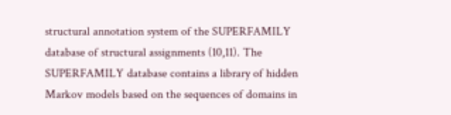structural annotation system of the SUPERFAMILY database of structural assignments (10,11). The SUPERFAMILY database contains a library of hidden Markov models based on the sequences of domains in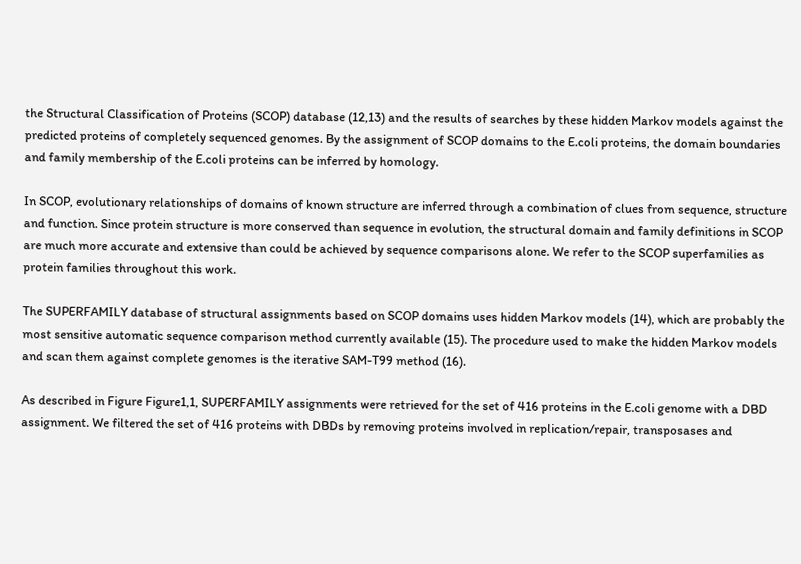the Structural Classification of Proteins (SCOP) database (12,13) and the results of searches by these hidden Markov models against the predicted proteins of completely sequenced genomes. By the assignment of SCOP domains to the E.coli proteins, the domain boundaries and family membership of the E.coli proteins can be inferred by homology.

In SCOP, evolutionary relationships of domains of known structure are inferred through a combination of clues from sequence, structure and function. Since protein structure is more conserved than sequence in evolution, the structural domain and family definitions in SCOP are much more accurate and extensive than could be achieved by sequence comparisons alone. We refer to the SCOP superfamilies as protein families throughout this work.

The SUPERFAMILY database of structural assignments based on SCOP domains uses hidden Markov models (14), which are probably the most sensitive automatic sequence comparison method currently available (15). The procedure used to make the hidden Markov models and scan them against complete genomes is the iterative SAM-T99 method (16).

As described in Figure Figure1,1, SUPERFAMILY assignments were retrieved for the set of 416 proteins in the E.coli genome with a DBD assignment. We filtered the set of 416 proteins with DBDs by removing proteins involved in replication/repair, transposases and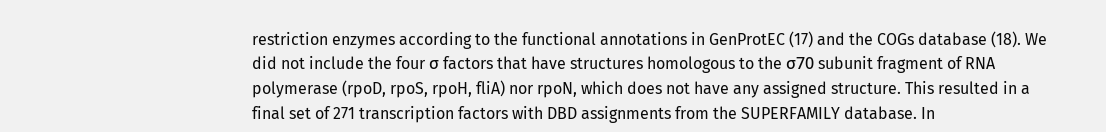restriction enzymes according to the functional annotations in GenProtEC (17) and the COGs database (18). We did not include the four σ factors that have structures homologous to the σ70 subunit fragment of RNA polymerase (rpoD, rpoS, rpoH, fliA) nor rpoN, which does not have any assigned structure. This resulted in a final set of 271 transcription factors with DBD assignments from the SUPERFAMILY database. In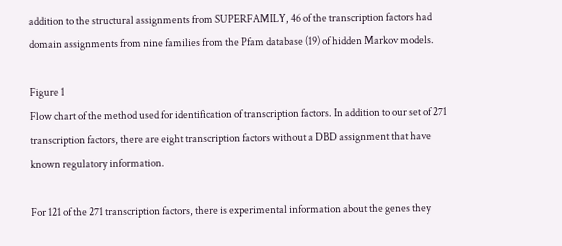addition to the structural assignments from SUPERFAMILY, 46 of the transcription factors had domain assignments from nine families from the Pfam database (19) of hidden Markov models.

Figure 1
Flow chart of the method used for identification of transcription factors. In addition to our set of 271 transcription factors, there are eight transcription factors without a DBD assignment that have known regulatory information.

For 121 of the 271 transcription factors, there is experimental information about the genes they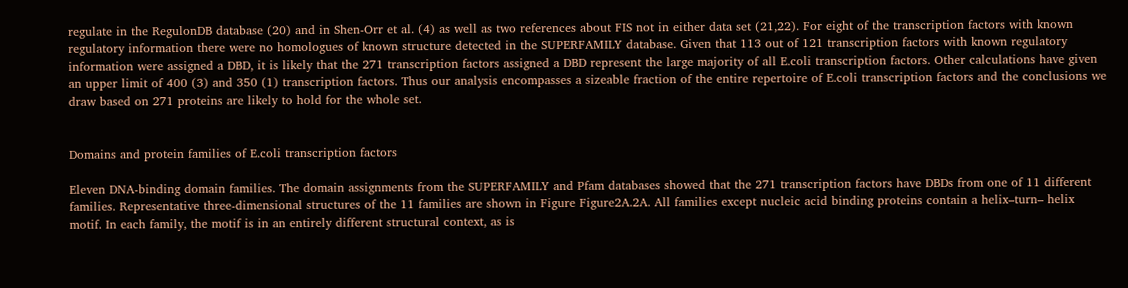regulate in the RegulonDB database (20) and in Shen-Orr et al. (4) as well as two references about FIS not in either data set (21,22). For eight of the transcription factors with known regulatory information there were no homologues of known structure detected in the SUPERFAMILY database. Given that 113 out of 121 transcription factors with known regulatory information were assigned a DBD, it is likely that the 271 transcription factors assigned a DBD represent the large majority of all E.coli transcription factors. Other calculations have given an upper limit of 400 (3) and 350 (1) transcription factors. Thus our analysis encompasses a sizeable fraction of the entire repertoire of E.coli transcription factors and the conclusions we draw based on 271 proteins are likely to hold for the whole set.


Domains and protein families of E.coli transcription factors

Eleven DNA-binding domain families. The domain assignments from the SUPERFAMILY and Pfam databases showed that the 271 transcription factors have DBDs from one of 11 different families. Representative three-dimensional structures of the 11 families are shown in Figure Figure2A.2A. All families except nucleic acid binding proteins contain a helix–turn– helix motif. In each family, the motif is in an entirely different structural context, as is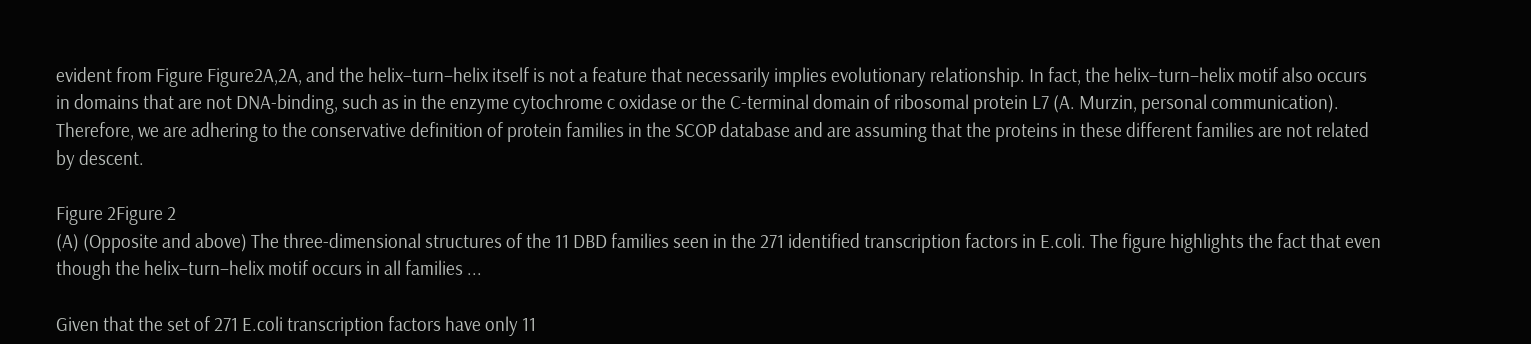evident from Figure Figure2A,2A, and the helix–turn–helix itself is not a feature that necessarily implies evolutionary relationship. In fact, the helix–turn–helix motif also occurs in domains that are not DNA-binding, such as in the enzyme cytochrome c oxidase or the C-terminal domain of ribosomal protein L7 (A. Murzin, personal communication). Therefore, we are adhering to the conservative definition of protein families in the SCOP database and are assuming that the proteins in these different families are not related by descent.

Figure 2Figure 2
(A) (Opposite and above) The three-dimensional structures of the 11 DBD families seen in the 271 identified transcription factors in E.coli. The figure highlights the fact that even though the helix–turn–helix motif occurs in all families ...

Given that the set of 271 E.coli transcription factors have only 11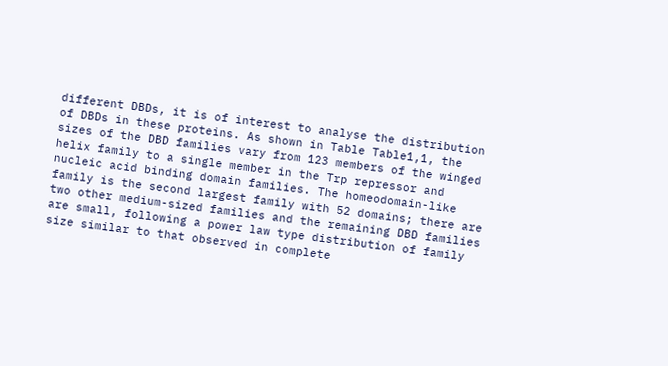different DBDs, it is of interest to analyse the distribution of DBDs in these proteins. As shown in Table Table1,1, the sizes of the DBD families vary from 123 members of the winged helix family to a single member in the Trp repressor and nucleic acid binding domain families. The homeodomain-like family is the second largest family with 52 domains; there are two other medium-sized families and the remaining DBD families are small, following a power law type distribution of family size similar to that observed in complete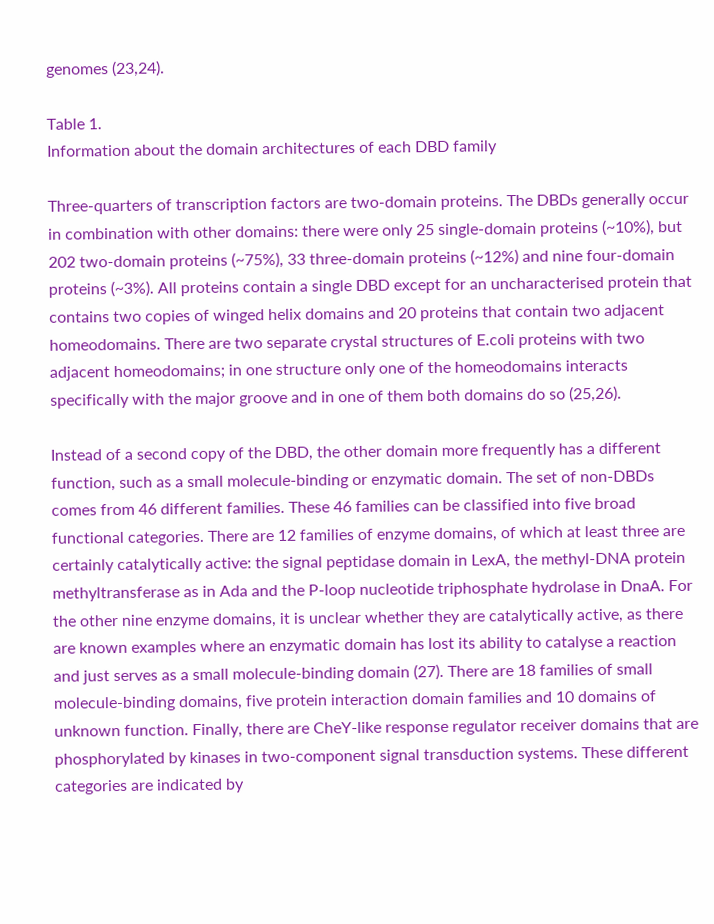genomes (23,24).

Table 1.
Information about the domain architectures of each DBD family

Three-quarters of transcription factors are two-domain proteins. The DBDs generally occur in combination with other domains: there were only 25 single-domain proteins (~10%), but 202 two-domain proteins (~75%), 33 three-domain proteins (~12%) and nine four-domain proteins (~3%). All proteins contain a single DBD except for an uncharacterised protein that contains two copies of winged helix domains and 20 proteins that contain two adjacent homeodomains. There are two separate crystal structures of E.coli proteins with two adjacent homeodomains; in one structure only one of the homeodomains interacts specifically with the major groove and in one of them both domains do so (25,26).

Instead of a second copy of the DBD, the other domain more frequently has a different function, such as a small molecule-binding or enzymatic domain. The set of non-DBDs comes from 46 different families. These 46 families can be classified into five broad functional categories. There are 12 families of enzyme domains, of which at least three are certainly catalytically active: the signal peptidase domain in LexA, the methyl-DNA protein methyltransferase as in Ada and the P-loop nucleotide triphosphate hydrolase in DnaA. For the other nine enzyme domains, it is unclear whether they are catalytically active, as there are known examples where an enzymatic domain has lost its ability to catalyse a reaction and just serves as a small molecule-binding domain (27). There are 18 families of small molecule-binding domains, five protein interaction domain families and 10 domains of unknown function. Finally, there are CheY-like response regulator receiver domains that are phosphorylated by kinases in two-component signal transduction systems. These different categories are indicated by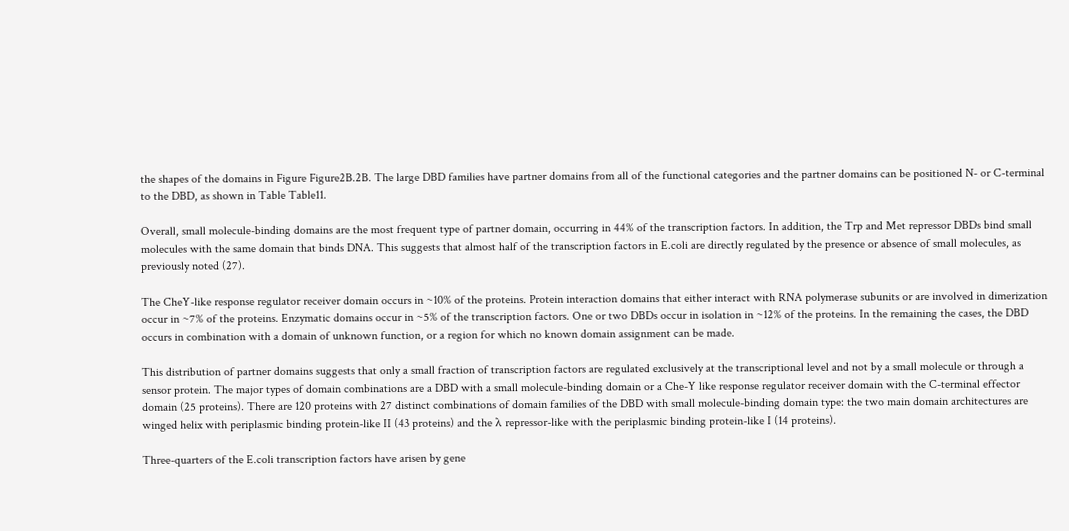the shapes of the domains in Figure Figure2B.2B. The large DBD families have partner domains from all of the functional categories and the partner domains can be positioned N- or C-terminal to the DBD, as shown in Table Table11.

Overall, small molecule-binding domains are the most frequent type of partner domain, occurring in 44% of the transcription factors. In addition, the Trp and Met repressor DBDs bind small molecules with the same domain that binds DNA. This suggests that almost half of the transcription factors in E.coli are directly regulated by the presence or absence of small molecules, as previously noted (27).

The CheY-like response regulator receiver domain occurs in ~10% of the proteins. Protein interaction domains that either interact with RNA polymerase subunits or are involved in dimerization occur in ~7% of the proteins. Enzymatic domains occur in ~5% of the transcription factors. One or two DBDs occur in isolation in ~12% of the proteins. In the remaining the cases, the DBD occurs in combination with a domain of unknown function, or a region for which no known domain assignment can be made.

This distribution of partner domains suggests that only a small fraction of transcription factors are regulated exclusively at the transcriptional level and not by a small molecule or through a sensor protein. The major types of domain combinations are a DBD with a small molecule-binding domain or a Che-Y like response regulator receiver domain with the C-terminal effector domain (25 proteins). There are 120 proteins with 27 distinct combinations of domain families of the DBD with small molecule-binding domain type: the two main domain architectures are winged helix with periplasmic binding protein-like II (43 proteins) and the λ repressor-like with the periplasmic binding protein-like I (14 proteins).

Three-quarters of the E.coli transcription factors have arisen by gene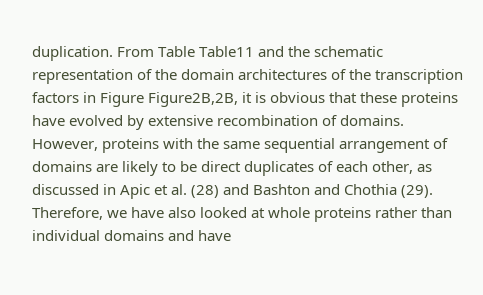duplication. From Table Table11 and the schematic representation of the domain architectures of the transcription factors in Figure Figure2B,2B, it is obvious that these proteins have evolved by extensive recombination of domains. However, proteins with the same sequential arrangement of domains are likely to be direct duplicates of each other, as discussed in Apic et al. (28) and Bashton and Chothia (29). Therefore, we have also looked at whole proteins rather than individual domains and have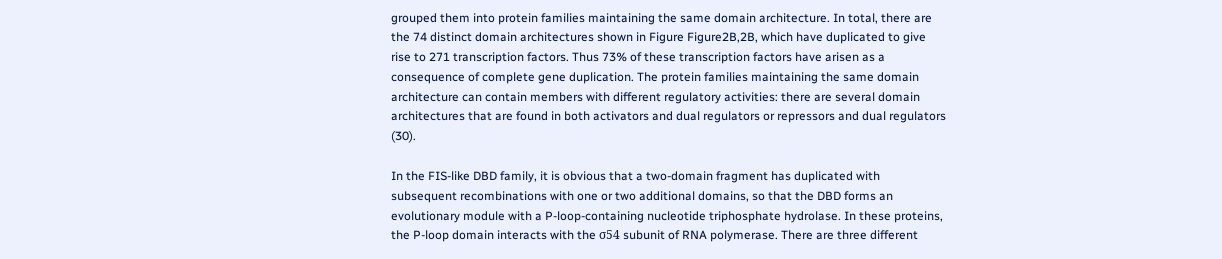grouped them into protein families maintaining the same domain architecture. In total, there are the 74 distinct domain architectures shown in Figure Figure2B,2B, which have duplicated to give rise to 271 transcription factors. Thus 73% of these transcription factors have arisen as a consequence of complete gene duplication. The protein families maintaining the same domain architecture can contain members with different regulatory activities: there are several domain architectures that are found in both activators and dual regulators or repressors and dual regulators (30).

In the FIS-like DBD family, it is obvious that a two-domain fragment has duplicated with subsequent recombinations with one or two additional domains, so that the DBD forms an evolutionary module with a P-loop-containing nucleotide triphosphate hydrolase. In these proteins, the P-loop domain interacts with the σ54 subunit of RNA polymerase. There are three different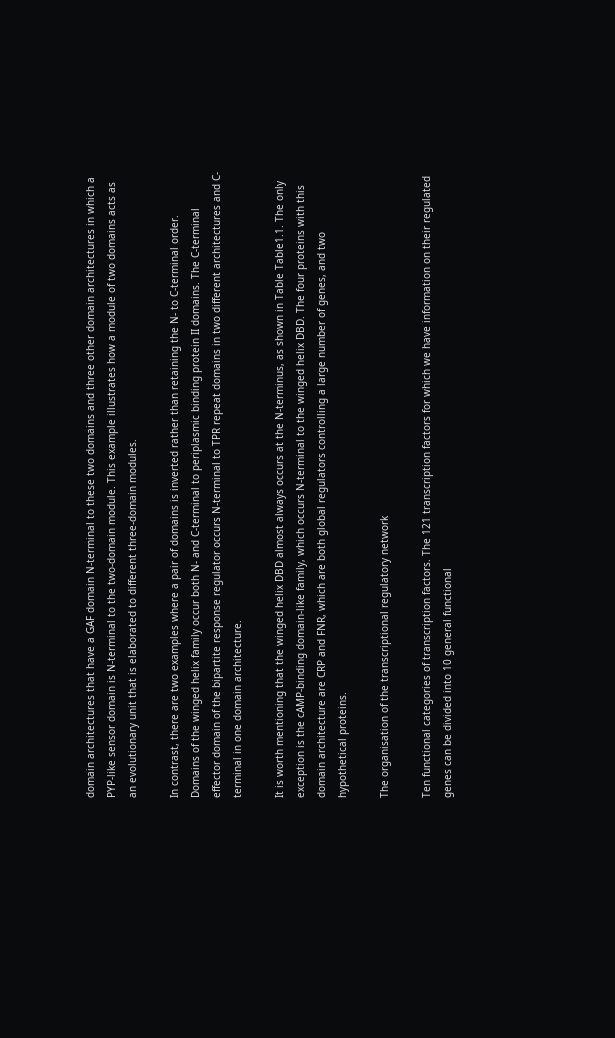domain architectures that have a GAF domain N-terminal to these two domains and three other domain architectures in which a PYP-like sensor domain is N-terminal to the two-domain module. This example illustrates how a module of two domains acts as an evolutionary unit that is elaborated to different three-domain modules.

In contrast, there are two examples where a pair of domains is inverted rather than retaining the N- to C-terminal order. Domains of the winged helix family occur both N- and C-terminal to periplasmic binding protein II domains. The C-terminal effector domain of the bipartite response regulator occurs N-terminal to TPR repeat domains in two different architectures and C-terminal in one domain architecture.

It is worth mentioning that the winged helix DBD almost always occurs at the N-terminus, as shown in Table Table1.1. The only exception is the cAMP-binding domain-like family, which occurs N-terminal to the winged helix DBD. The four proteins with this domain architecture are CRP and FNR, which are both global regulators controlling a large number of genes, and two hypothetical proteins.

The organisation of the transcriptional regulatory network

Ten functional categories of transcription factors. The 121 transcription factors for which we have information on their regulated genes can be divided into 10 general functional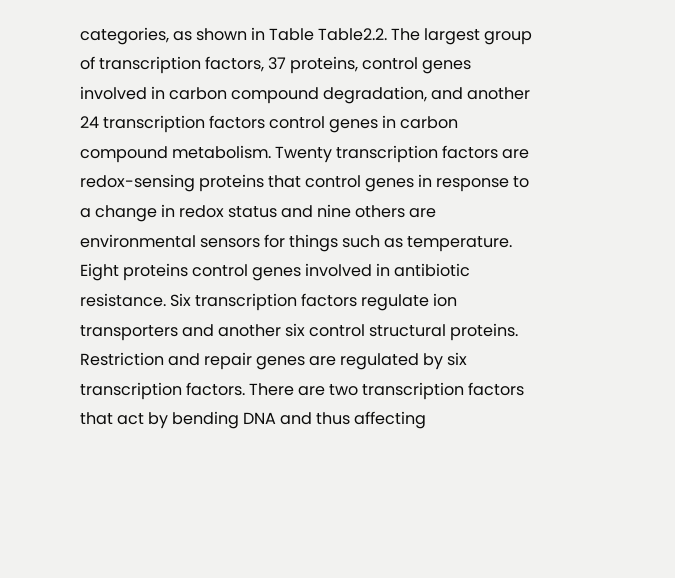categories, as shown in Table Table2.2. The largest group of transcription factors, 37 proteins, control genes involved in carbon compound degradation, and another 24 transcription factors control genes in carbon compound metabolism. Twenty transcription factors are redox-sensing proteins that control genes in response to a change in redox status and nine others are environmental sensors for things such as temperature. Eight proteins control genes involved in antibiotic resistance. Six transcription factors regulate ion transporters and another six control structural proteins. Restriction and repair genes are regulated by six transcription factors. There are two transcription factors that act by bending DNA and thus affecting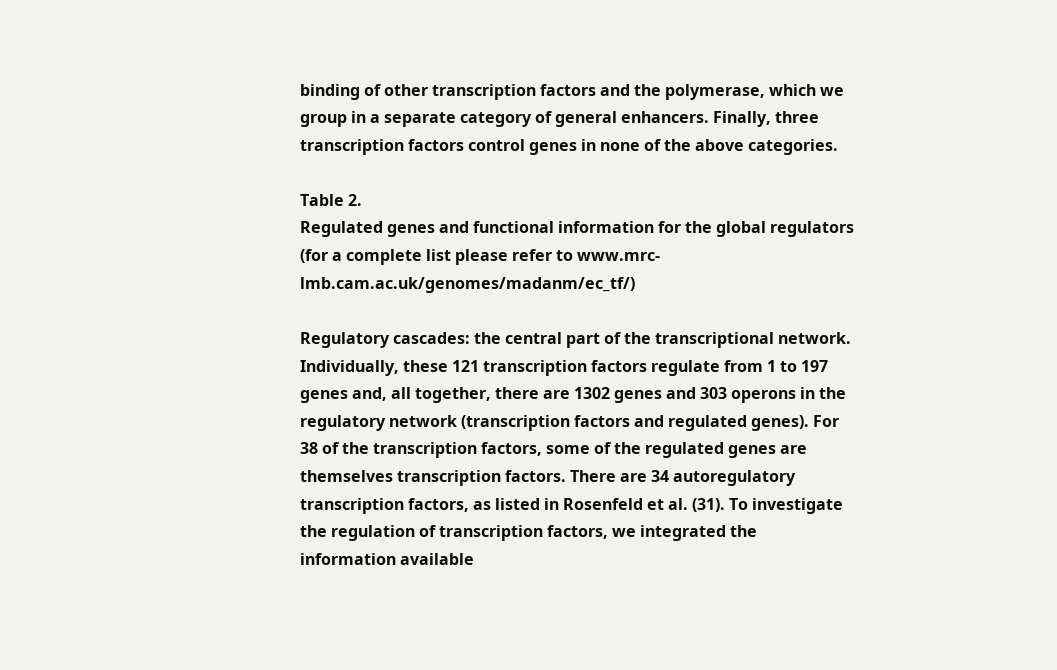binding of other transcription factors and the polymerase, which we group in a separate category of general enhancers. Finally, three transcription factors control genes in none of the above categories.

Table 2.
Regulated genes and functional information for the global regulators (for a complete list please refer to www.mrc-lmb.cam.ac.uk/genomes/madanm/ec_tf/)

Regulatory cascades: the central part of the transcriptional network. Individually, these 121 transcription factors regulate from 1 to 197 genes and, all together, there are 1302 genes and 303 operons in the regulatory network (transcription factors and regulated genes). For 38 of the transcription factors, some of the regulated genes are themselves transcription factors. There are 34 autoregulatory transcription factors, as listed in Rosenfeld et al. (31). To investigate the regulation of transcription factors, we integrated the information available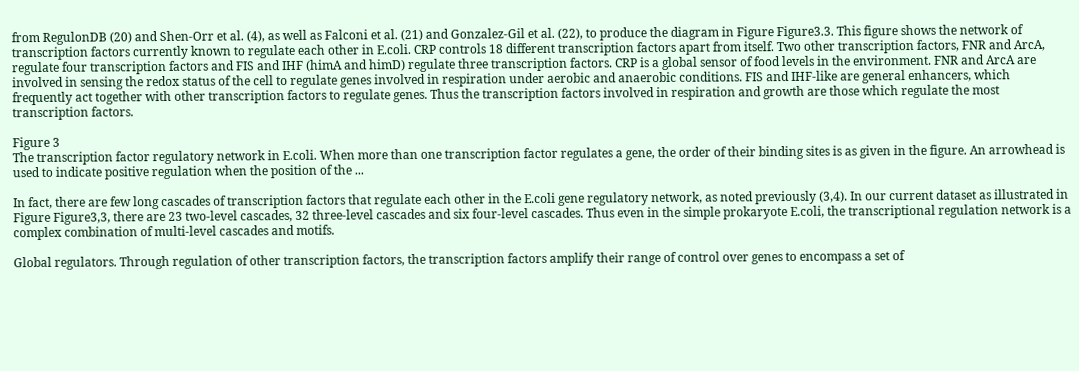from RegulonDB (20) and Shen-Orr et al. (4), as well as Falconi et al. (21) and Gonzalez-Gil et al. (22), to produce the diagram in Figure Figure3.3. This figure shows the network of transcription factors currently known to regulate each other in E.coli. CRP controls 18 different transcription factors apart from itself. Two other transcription factors, FNR and ArcA, regulate four transcription factors and FIS and IHF (himA and himD) regulate three transcription factors. CRP is a global sensor of food levels in the environment. FNR and ArcA are involved in sensing the redox status of the cell to regulate genes involved in respiration under aerobic and anaerobic conditions. FIS and IHF-like are general enhancers, which frequently act together with other transcription factors to regulate genes. Thus the transcription factors involved in respiration and growth are those which regulate the most transcription factors.

Figure 3
The transcription factor regulatory network in E.coli. When more than one transcription factor regulates a gene, the order of their binding sites is as given in the figure. An arrowhead is used to indicate positive regulation when the position of the ...

In fact, there are few long cascades of transcription factors that regulate each other in the E.coli gene regulatory network, as noted previously (3,4). In our current dataset as illustrated in Figure Figure3,3, there are 23 two-level cascades, 32 three-level cascades and six four-level cascades. Thus even in the simple prokaryote E.coli, the transcriptional regulation network is a complex combination of multi-level cascades and motifs.

Global regulators. Through regulation of other transcription factors, the transcription factors amplify their range of control over genes to encompass a set of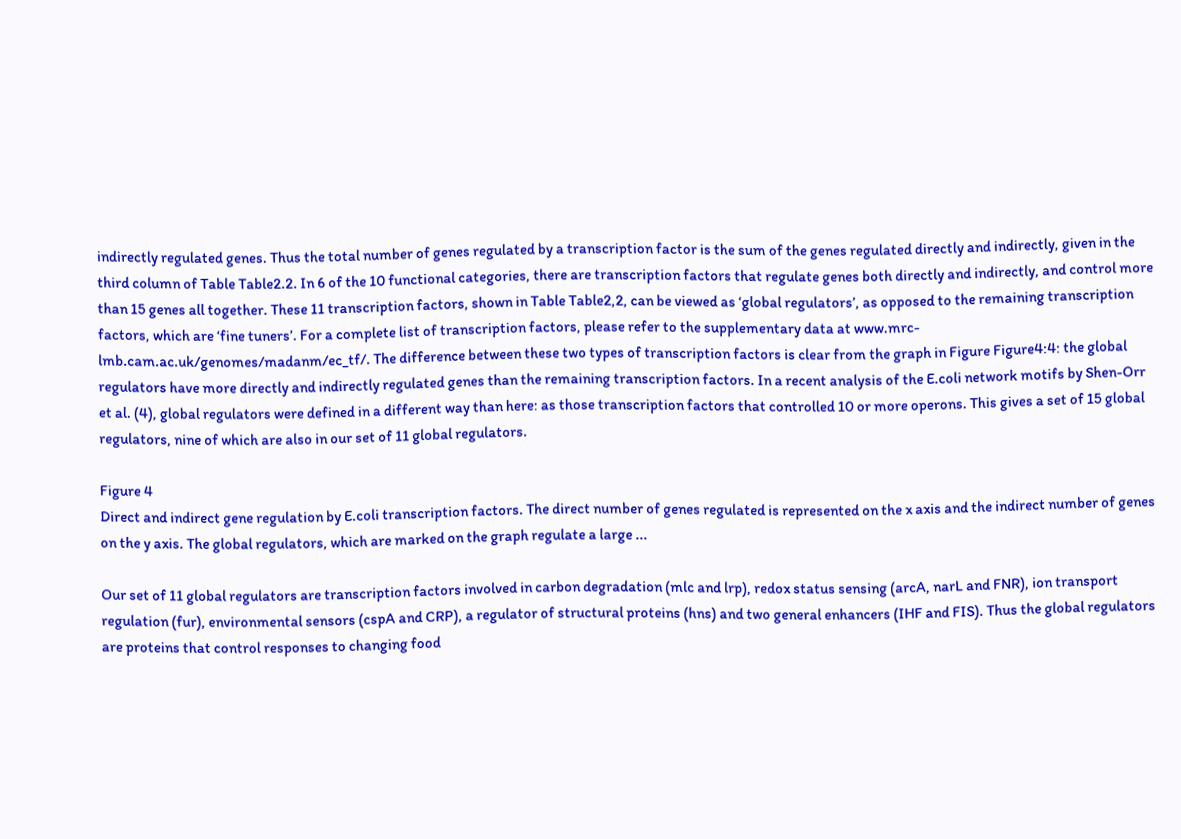indirectly regulated genes. Thus the total number of genes regulated by a transcription factor is the sum of the genes regulated directly and indirectly, given in the third column of Table Table2.2. In 6 of the 10 functional categories, there are transcription factors that regulate genes both directly and indirectly, and control more than 15 genes all together. These 11 transcription factors, shown in Table Table2,2, can be viewed as ‘global regulators’, as opposed to the remaining transcription factors, which are ‘fine tuners’. For a complete list of transcription factors, please refer to the supplementary data at www.mrc-lmb.cam.ac.uk/genomes/madanm/ec_tf/. The difference between these two types of transcription factors is clear from the graph in Figure Figure4:4: the global regulators have more directly and indirectly regulated genes than the remaining transcription factors. In a recent analysis of the E.coli network motifs by Shen-Orr et al. (4), global regulators were defined in a different way than here: as those transcription factors that controlled 10 or more operons. This gives a set of 15 global regulators, nine of which are also in our set of 11 global regulators.

Figure 4
Direct and indirect gene regulation by E.coli transcription factors. The direct number of genes regulated is represented on the x axis and the indirect number of genes on the y axis. The global regulators, which are marked on the graph regulate a large ...

Our set of 11 global regulators are transcription factors involved in carbon degradation (mlc and lrp), redox status sensing (arcA, narL and FNR), ion transport regulation (fur), environmental sensors (cspA and CRP), a regulator of structural proteins (hns) and two general enhancers (IHF and FIS). Thus the global regulators are proteins that control responses to changing food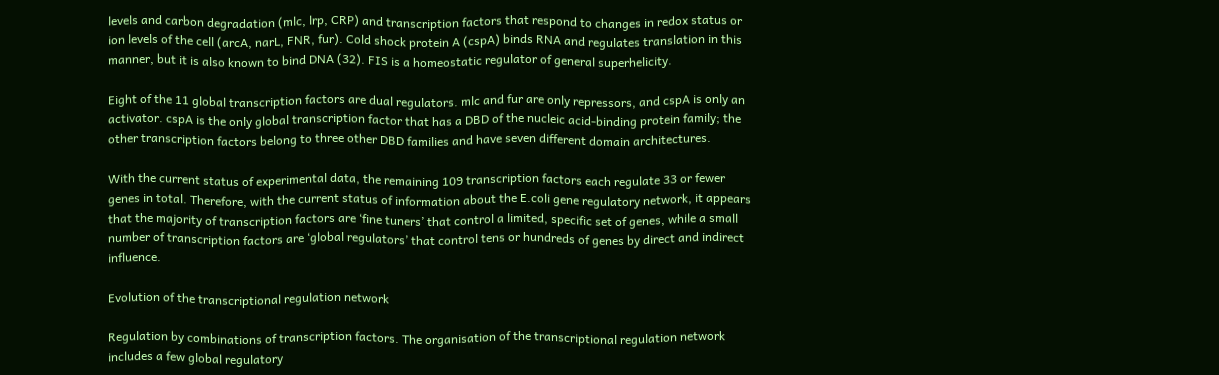levels and carbon degradation (mlc, lrp, CRP) and transcription factors that respond to changes in redox status or ion levels of the cell (arcA, narL, FNR, fur). Cold shock protein A (cspA) binds RNA and regulates translation in this manner, but it is also known to bind DNA (32). FIS is a homeostatic regulator of general superhelicity.

Eight of the 11 global transcription factors are dual regulators. mlc and fur are only repressors, and cspA is only an activator. cspA is the only global transcription factor that has a DBD of the nucleic acid-binding protein family; the other transcription factors belong to three other DBD families and have seven different domain architectures.

With the current status of experimental data, the remaining 109 transcription factors each regulate 33 or fewer genes in total. Therefore, with the current status of information about the E.coli gene regulatory network, it appears that the majority of transcription factors are ‘fine tuners’ that control a limited, specific set of genes, while a small number of transcription factors are ‘global regulators’ that control tens or hundreds of genes by direct and indirect influence.

Evolution of the transcriptional regulation network

Regulation by combinations of transcription factors. The organisation of the transcriptional regulation network includes a few global regulatory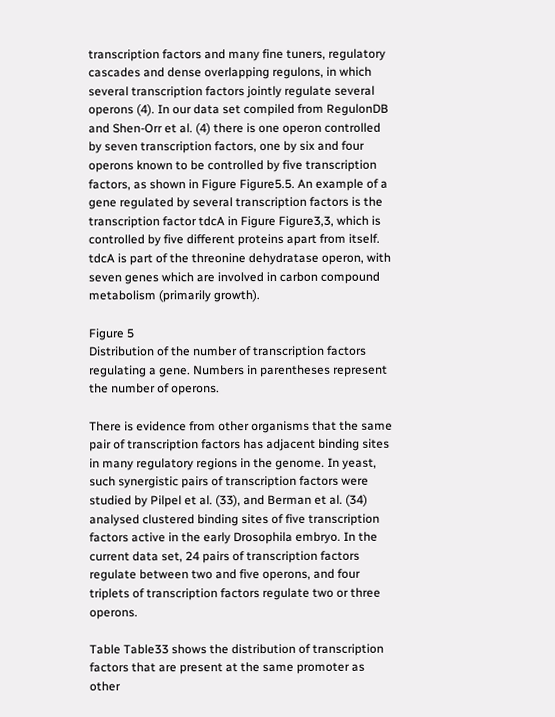transcription factors and many fine tuners, regulatory cascades and dense overlapping regulons, in which several transcription factors jointly regulate several operons (4). In our data set compiled from RegulonDB and Shen-Orr et al. (4) there is one operon controlled by seven transcription factors, one by six and four operons known to be controlled by five transcription factors, as shown in Figure Figure5.5. An example of a gene regulated by several transcription factors is the transcription factor tdcA in Figure Figure3,3, which is controlled by five different proteins apart from itself. tdcA is part of the threonine dehydratase operon, with seven genes which are involved in carbon compound metabolism (primarily growth).

Figure 5
Distribution of the number of transcription factors regulating a gene. Numbers in parentheses represent the number of operons.

There is evidence from other organisms that the same pair of transcription factors has adjacent binding sites in many regulatory regions in the genome. In yeast, such synergistic pairs of transcription factors were studied by Pilpel et al. (33), and Berman et al. (34) analysed clustered binding sites of five transcription factors active in the early Drosophila embryo. In the current data set, 24 pairs of transcription factors regulate between two and five operons, and four triplets of transcription factors regulate two or three operons.

Table Table33 shows the distribution of transcription factors that are present at the same promoter as other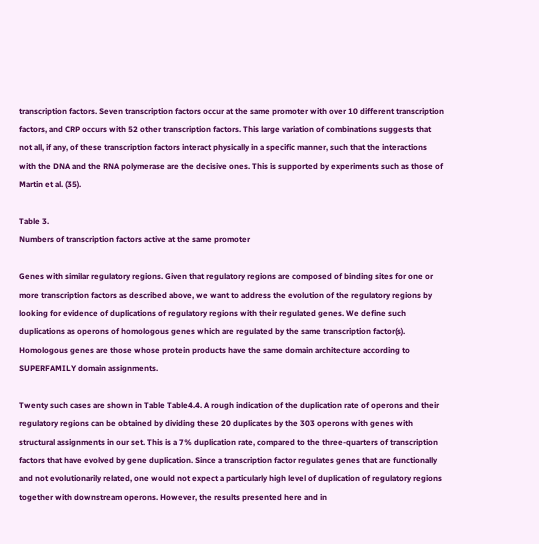transcription factors. Seven transcription factors occur at the same promoter with over 10 different transcription factors, and CRP occurs with 52 other transcription factors. This large variation of combinations suggests that not all, if any, of these transcription factors interact physically in a specific manner, such that the interactions with the DNA and the RNA polymerase are the decisive ones. This is supported by experiments such as those of Martin et al. (35).

Table 3.
Numbers of transcription factors active at the same promoter

Genes with similar regulatory regions. Given that regulatory regions are composed of binding sites for one or more transcription factors as described above, we want to address the evolution of the regulatory regions by looking for evidence of duplications of regulatory regions with their regulated genes. We define such duplications as operons of homologous genes which are regulated by the same transcription factor(s). Homologous genes are those whose protein products have the same domain architecture according to SUPERFAMILY domain assignments.

Twenty such cases are shown in Table Table4.4. A rough indication of the duplication rate of operons and their regulatory regions can be obtained by dividing these 20 duplicates by the 303 operons with genes with structural assignments in our set. This is a 7% duplication rate, compared to the three-quarters of transcription factors that have evolved by gene duplication. Since a transcription factor regulates genes that are functionally and not evolutionarily related, one would not expect a particularly high level of duplication of regulatory regions together with downstream operons. However, the results presented here and in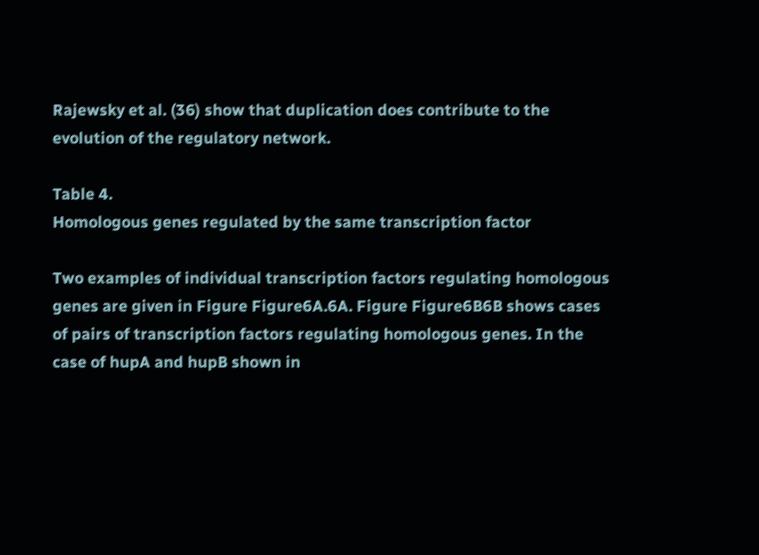Rajewsky et al. (36) show that duplication does contribute to the evolution of the regulatory network.

Table 4.
Homologous genes regulated by the same transcription factor

Two examples of individual transcription factors regulating homologous genes are given in Figure Figure6A.6A. Figure Figure6B6B shows cases of pairs of transcription factors regulating homologous genes. In the case of hupA and hupB shown in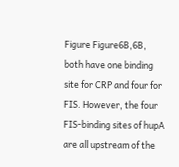Figure Figure6B,6B, both have one binding site for CRP and four for FIS. However, the four FIS-binding sites of hupA are all upstream of the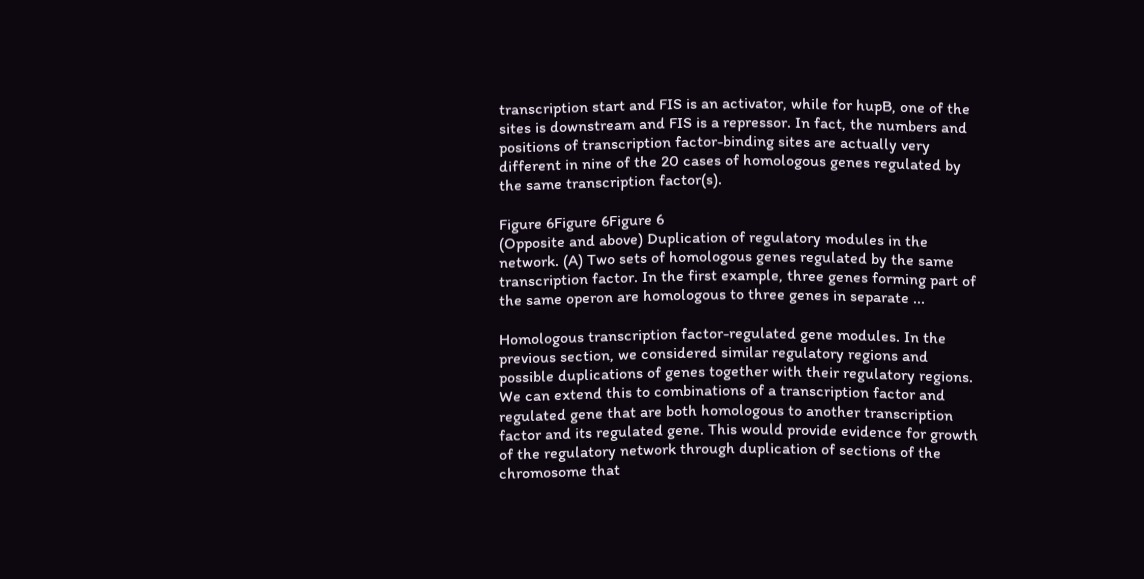transcription start and FIS is an activator, while for hupB, one of the sites is downstream and FIS is a repressor. In fact, the numbers and positions of transcription factor-binding sites are actually very different in nine of the 20 cases of homologous genes regulated by the same transcription factor(s).

Figure 6Figure 6Figure 6
(Opposite and above) Duplication of regulatory modules in the network. (A) Two sets of homologous genes regulated by the same transcription factor. In the first example, three genes forming part of the same operon are homologous to three genes in separate ...

Homologous transcription factor-regulated gene modules. In the previous section, we considered similar regulatory regions and possible duplications of genes together with their regulatory regions. We can extend this to combinations of a transcription factor and regulated gene that are both homologous to another transcription factor and its regulated gene. This would provide evidence for growth of the regulatory network through duplication of sections of the chromosome that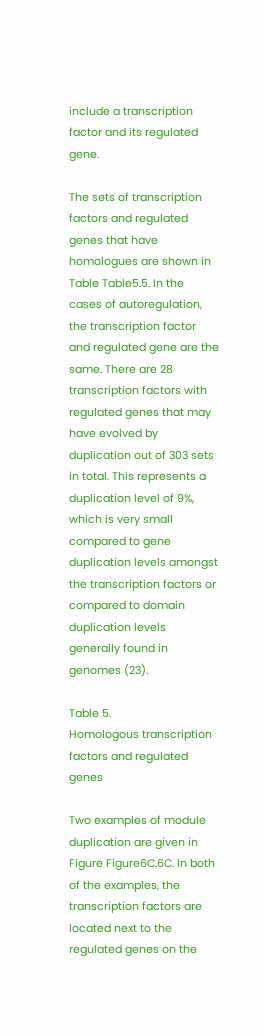include a transcription factor and its regulated gene.

The sets of transcription factors and regulated genes that have homologues are shown in Table Table5.5. In the cases of autoregulation, the transcription factor and regulated gene are the same. There are 28 transcription factors with regulated genes that may have evolved by duplication out of 303 sets in total. This represents a duplication level of 9%, which is very small compared to gene duplication levels amongst the transcription factors or compared to domain duplication levels generally found in genomes (23).

Table 5.
Homologous transcription factors and regulated genes

Two examples of module duplication are given in Figure Figure6C.6C. In both of the examples, the transcription factors are located next to the regulated genes on the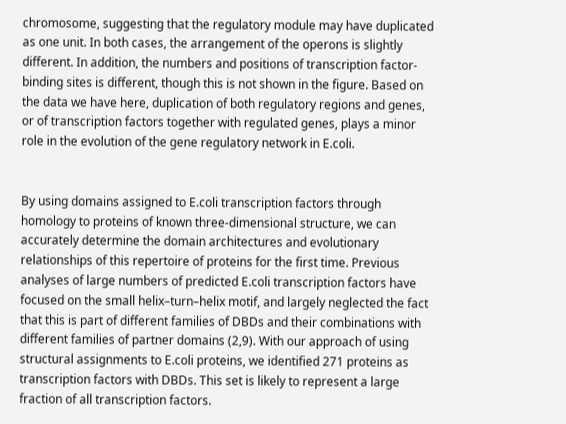chromosome, suggesting that the regulatory module may have duplicated as one unit. In both cases, the arrangement of the operons is slightly different. In addition, the numbers and positions of transcription factor-binding sites is different, though this is not shown in the figure. Based on the data we have here, duplication of both regulatory regions and genes, or of transcription factors together with regulated genes, plays a minor role in the evolution of the gene regulatory network in E.coli.


By using domains assigned to E.coli transcription factors through homology to proteins of known three-dimensional structure, we can accurately determine the domain architectures and evolutionary relationships of this repertoire of proteins for the first time. Previous analyses of large numbers of predicted E.coli transcription factors have focused on the small helix–turn–helix motif, and largely neglected the fact that this is part of different families of DBDs and their combinations with different families of partner domains (2,9). With our approach of using structural assignments to E.coli proteins, we identified 271 proteins as transcription factors with DBDs. This set is likely to represent a large fraction of all transcription factors.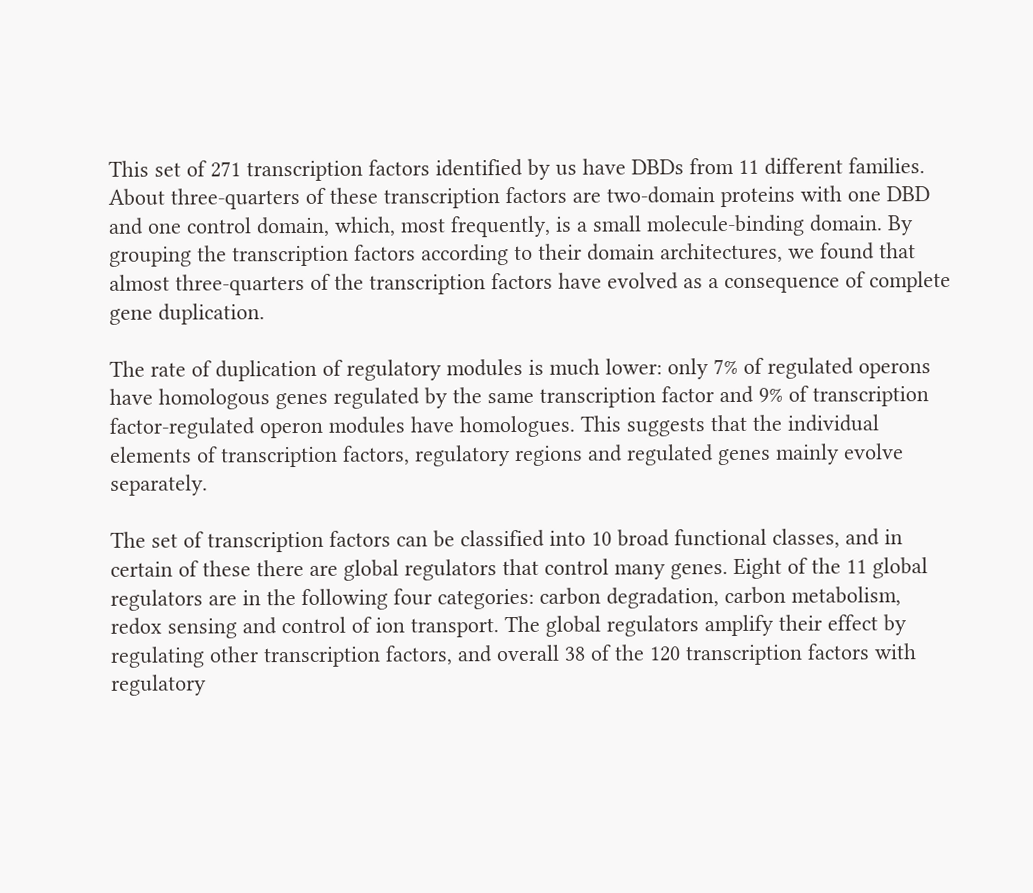This set of 271 transcription factors identified by us have DBDs from 11 different families. About three-quarters of these transcription factors are two-domain proteins with one DBD and one control domain, which, most frequently, is a small molecule-binding domain. By grouping the transcription factors according to their domain architectures, we found that almost three-quarters of the transcription factors have evolved as a consequence of complete gene duplication.

The rate of duplication of regulatory modules is much lower: only 7% of regulated operons have homologous genes regulated by the same transcription factor and 9% of transcription factor-regulated operon modules have homologues. This suggests that the individual elements of transcription factors, regulatory regions and regulated genes mainly evolve separately.

The set of transcription factors can be classified into 10 broad functional classes, and in certain of these there are global regulators that control many genes. Eight of the 11 global regulators are in the following four categories: carbon degradation, carbon metabolism, redox sensing and control of ion transport. The global regulators amplify their effect by regulating other transcription factors, and overall 38 of the 120 transcription factors with regulatory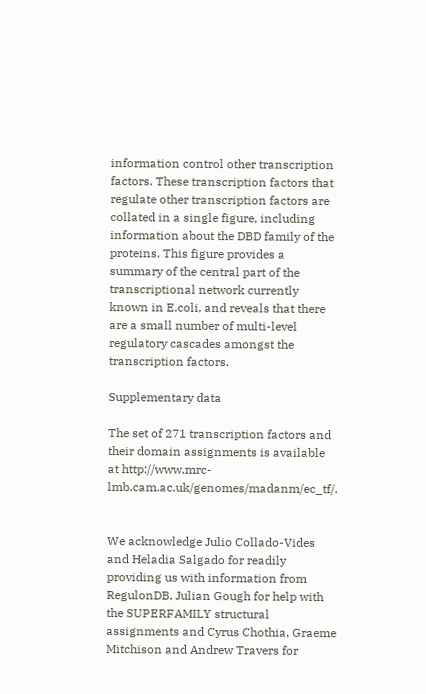information control other transcription factors. These transcription factors that regulate other transcription factors are collated in a single figure, including information about the DBD family of the proteins. This figure provides a summary of the central part of the transcriptional network currently known in E.coli, and reveals that there are a small number of multi-level regulatory cascades amongst the transcription factors.

Supplementary data

The set of 271 transcription factors and their domain assignments is available at http://www.mrc-lmb.cam.ac.uk/genomes/madanm/ec_tf/.


We acknowledge Julio Collado-Vides and Heladia Salgado for readily providing us with information from RegulonDB, Julian Gough for help with the SUPERFAMILY structural assignments and Cyrus Chothia, Graeme Mitchison and Andrew Travers for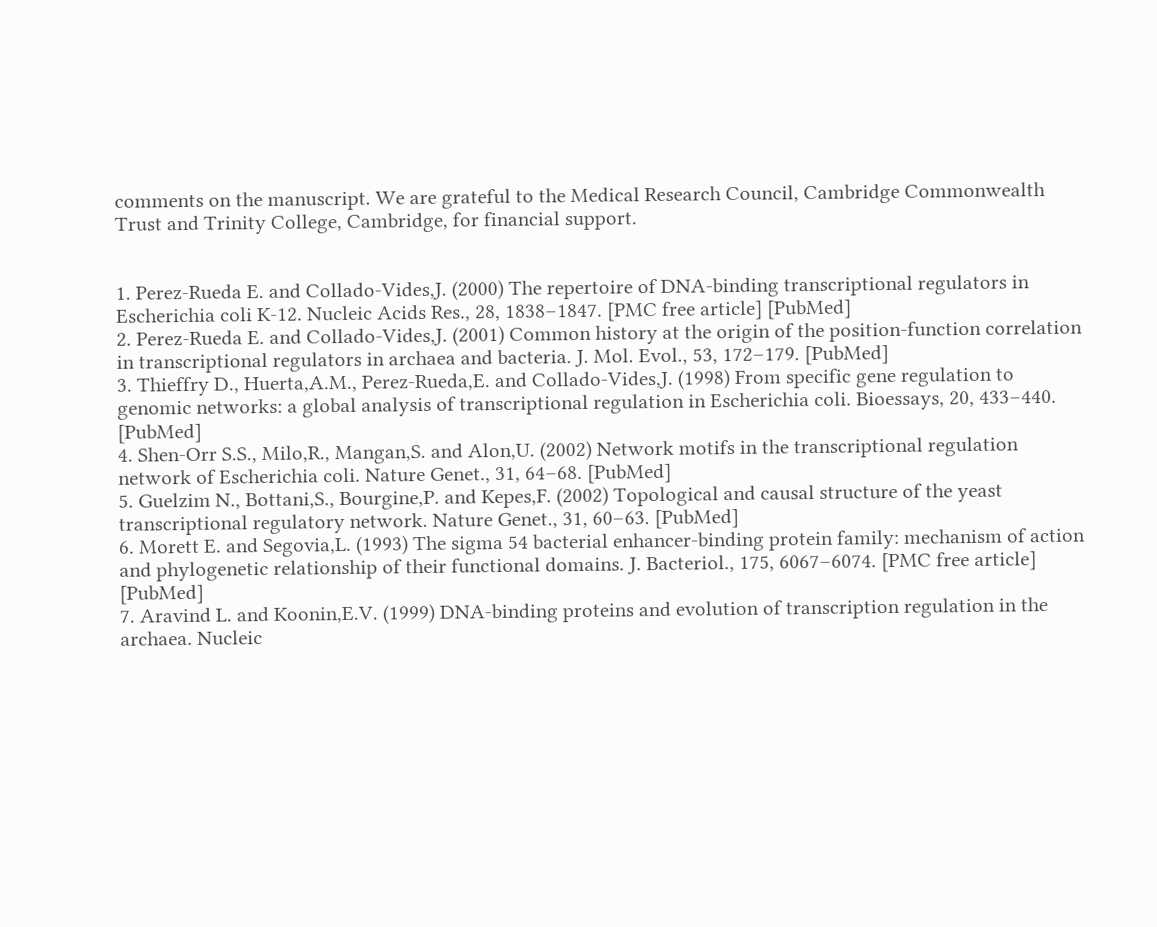comments on the manuscript. We are grateful to the Medical Research Council, Cambridge Commonwealth Trust and Trinity College, Cambridge, for financial support.


1. Perez-Rueda E. and Collado-Vides,J. (2000) The repertoire of DNA-binding transcriptional regulators in Escherichia coli K-12. Nucleic Acids Res., 28, 1838–1847. [PMC free article] [PubMed]
2. Perez-Rueda E. and Collado-Vides,J. (2001) Common history at the origin of the position-function correlation in transcriptional regulators in archaea and bacteria. J. Mol. Evol., 53, 172–179. [PubMed]
3. Thieffry D., Huerta,A.M., Perez-Rueda,E. and Collado-Vides,J. (1998) From specific gene regulation to genomic networks: a global analysis of transcriptional regulation in Escherichia coli. Bioessays, 20, 433–440. [PubMed]
4. Shen-Orr S.S., Milo,R., Mangan,S. and Alon,U. (2002) Network motifs in the transcriptional regulation network of Escherichia coli. Nature Genet., 31, 64–68. [PubMed]
5. Guelzim N., Bottani,S., Bourgine,P. and Kepes,F. (2002) Topological and causal structure of the yeast transcriptional regulatory network. Nature Genet., 31, 60–63. [PubMed]
6. Morett E. and Segovia,L. (1993) The sigma 54 bacterial enhancer-binding protein family: mechanism of action and phylogenetic relationship of their functional domains. J. Bacteriol., 175, 6067–6074. [PMC free article] [PubMed]
7. Aravind L. and Koonin,E.V. (1999) DNA-binding proteins and evolution of transcription regulation in the archaea. Nucleic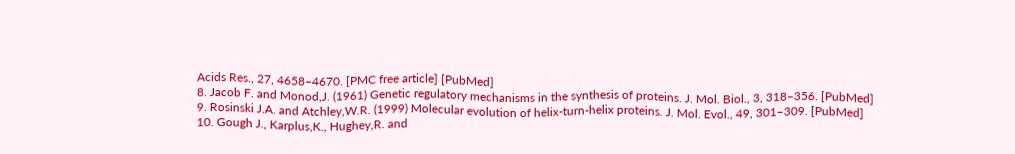Acids Res., 27, 4658–4670. [PMC free article] [PubMed]
8. Jacob F. and Monod,J. (1961) Genetic regulatory mechanisms in the synthesis of proteins. J. Mol. Biol., 3, 318–356. [PubMed]
9. Rosinski J.A. and Atchley,W.R. (1999) Molecular evolution of helix-turn-helix proteins. J. Mol. Evol., 49, 301–309. [PubMed]
10. Gough J., Karplus,K., Hughey,R. and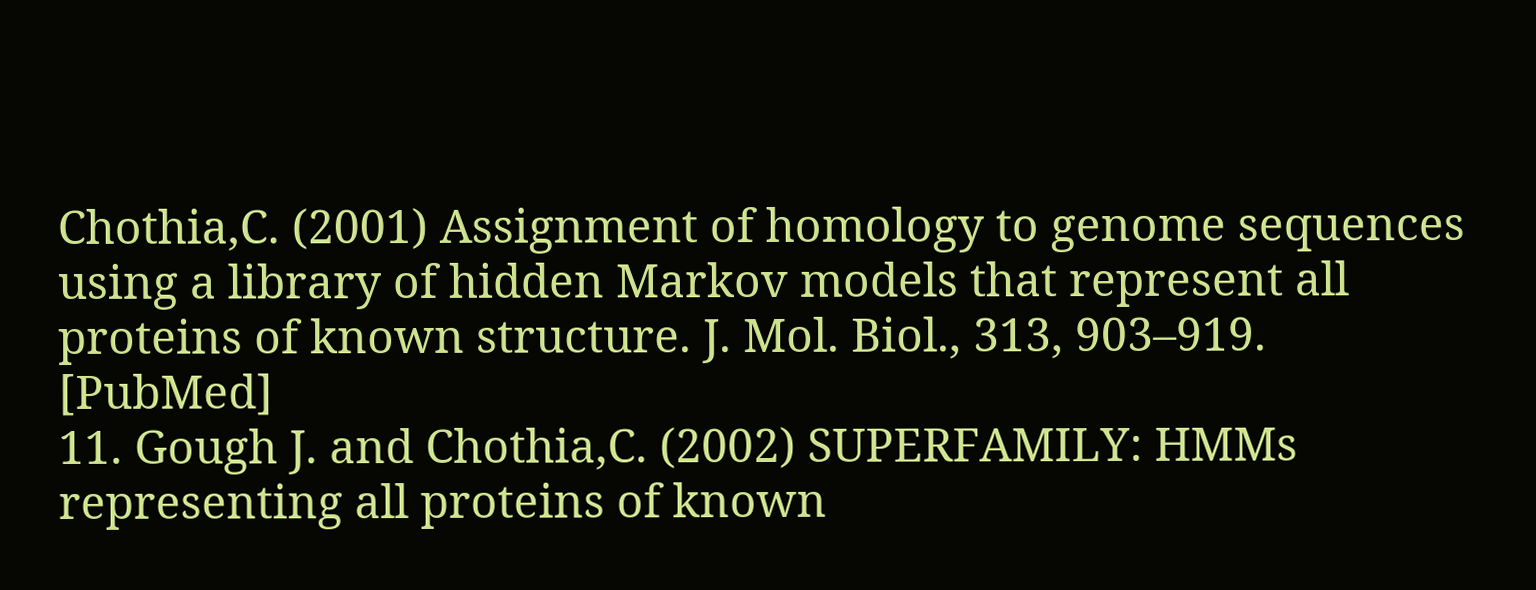Chothia,C. (2001) Assignment of homology to genome sequences using a library of hidden Markov models that represent all proteins of known structure. J. Mol. Biol., 313, 903–919. [PubMed]
11. Gough J. and Chothia,C. (2002) SUPERFAMILY: HMMs representing all proteins of known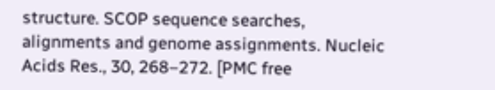structure. SCOP sequence searches, alignments and genome assignments. Nucleic Acids Res., 30, 268–272. [PMC free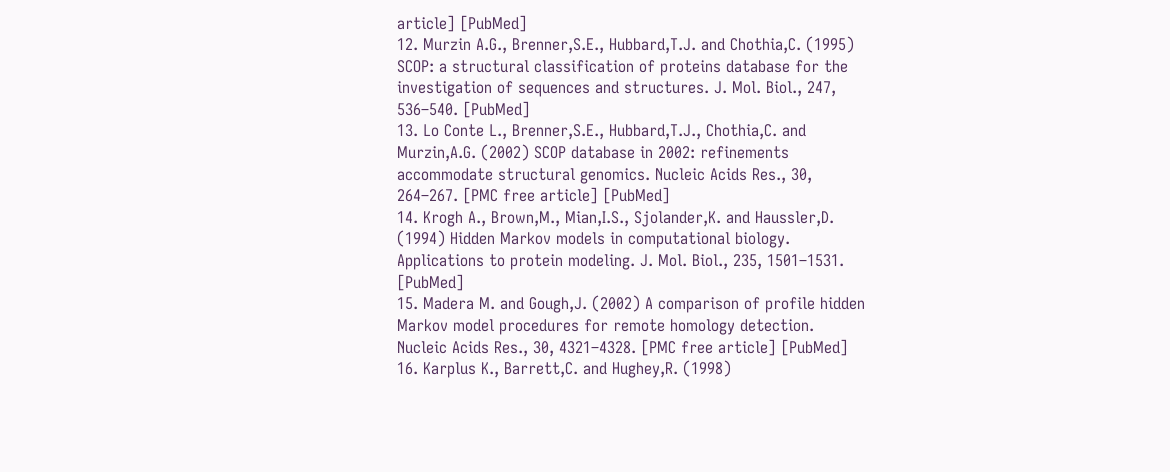article] [PubMed]
12. Murzin A.G., Brenner,S.E., Hubbard,T.J. and Chothia,C. (1995) SCOP: a structural classification of proteins database for the investigation of sequences and structures. J. Mol. Biol., 247, 536–540. [PubMed]
13. Lo Conte L., Brenner,S.E., Hubbard,T.J., Chothia,C. and Murzin,A.G. (2002) SCOP database in 2002: refinements accommodate structural genomics. Nucleic Acids Res., 30, 264–267. [PMC free article] [PubMed]
14. Krogh A., Brown,M., Mian,I.S., Sjolander,K. and Haussler,D. (1994) Hidden Markov models in computational biology. Applications to protein modeling. J. Mol. Biol., 235, 1501–1531. [PubMed]
15. Madera M. and Gough,J. (2002) A comparison of profile hidden Markov model procedures for remote homology detection. Nucleic Acids Res., 30, 4321–4328. [PMC free article] [PubMed]
16. Karplus K., Barrett,C. and Hughey,R. (1998)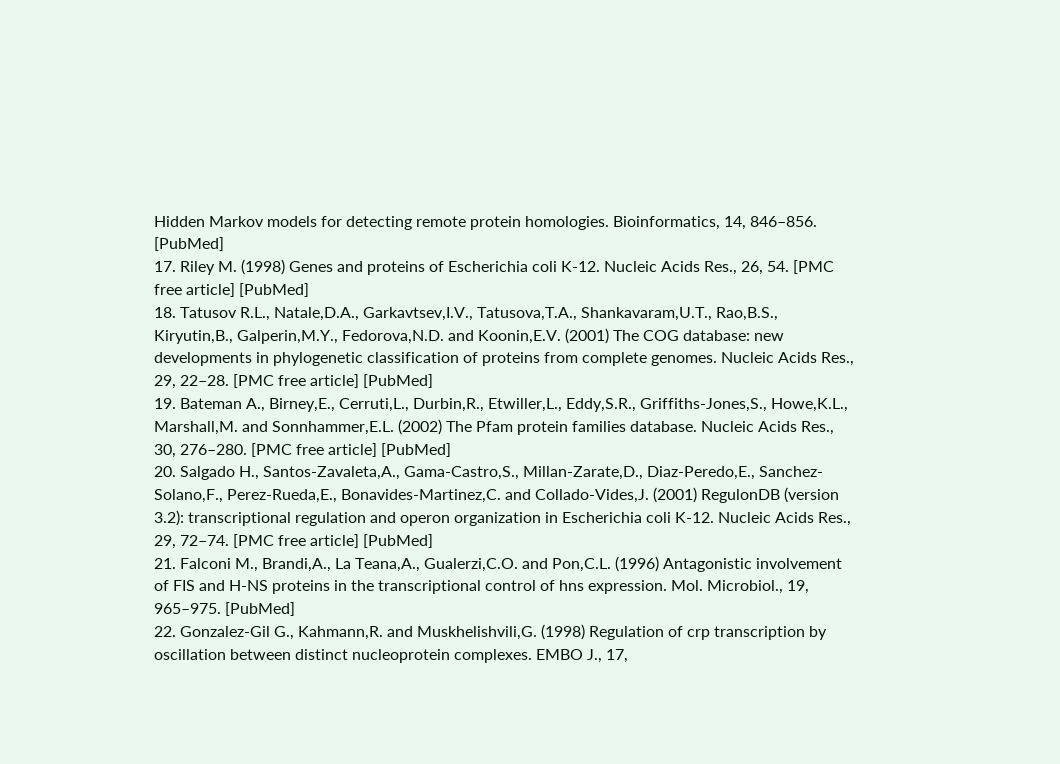Hidden Markov models for detecting remote protein homologies. Bioinformatics, 14, 846–856. [PubMed]
17. Riley M. (1998) Genes and proteins of Escherichia coli K-12. Nucleic Acids Res., 26, 54. [PMC free article] [PubMed]
18. Tatusov R.L., Natale,D.A., Garkavtsev,I.V., Tatusova,T.A., Shankavaram,U.T., Rao,B.S., Kiryutin,B., Galperin,M.Y., Fedorova,N.D. and Koonin,E.V. (2001) The COG database: new developments in phylogenetic classification of proteins from complete genomes. Nucleic Acids Res., 29, 22–28. [PMC free article] [PubMed]
19. Bateman A., Birney,E., Cerruti,L., Durbin,R., Etwiller,L., Eddy,S.R., Griffiths-Jones,S., Howe,K.L., Marshall,M. and Sonnhammer,E.L. (2002) The Pfam protein families database. Nucleic Acids Res., 30, 276–280. [PMC free article] [PubMed]
20. Salgado H., Santos-Zavaleta,A., Gama-Castro,S., Millan-Zarate,D., Diaz-Peredo,E., Sanchez-Solano,F., Perez-Rueda,E., Bonavides-Martinez,C. and Collado-Vides,J. (2001) RegulonDB (version 3.2): transcriptional regulation and operon organization in Escherichia coli K-12. Nucleic Acids Res., 29, 72–74. [PMC free article] [PubMed]
21. Falconi M., Brandi,A., La Teana,A., Gualerzi,C.O. and Pon,C.L. (1996) Antagonistic involvement of FIS and H-NS proteins in the transcriptional control of hns expression. Mol. Microbiol., 19, 965–975. [PubMed]
22. Gonzalez-Gil G., Kahmann,R. and Muskhelishvili,G. (1998) Regulation of crp transcription by oscillation between distinct nucleoprotein complexes. EMBO J., 17,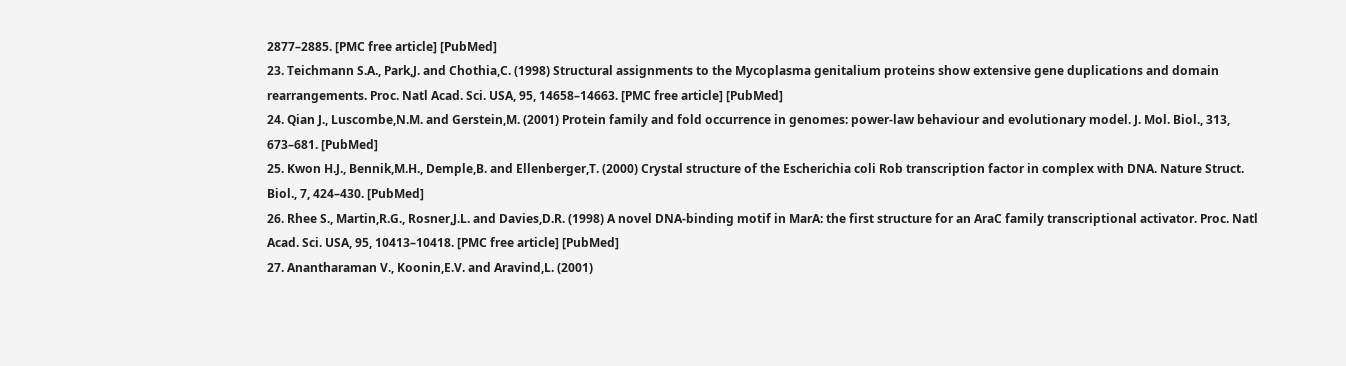2877–2885. [PMC free article] [PubMed]
23. Teichmann S.A., Park,J. and Chothia,C. (1998) Structural assignments to the Mycoplasma genitalium proteins show extensive gene duplications and domain rearrangements. Proc. Natl Acad. Sci. USA, 95, 14658–14663. [PMC free article] [PubMed]
24. Qian J., Luscombe,N.M. and Gerstein,M. (2001) Protein family and fold occurrence in genomes: power-law behaviour and evolutionary model. J. Mol. Biol., 313, 673–681. [PubMed]
25. Kwon H.J., Bennik,M.H., Demple,B. and Ellenberger,T. (2000) Crystal structure of the Escherichia coli Rob transcription factor in complex with DNA. Nature Struct. Biol., 7, 424–430. [PubMed]
26. Rhee S., Martin,R.G., Rosner,J.L. and Davies,D.R. (1998) A novel DNA-binding motif in MarA: the first structure for an AraC family transcriptional activator. Proc. Natl Acad. Sci. USA, 95, 10413–10418. [PMC free article] [PubMed]
27. Anantharaman V., Koonin,E.V. and Aravind,L. (2001)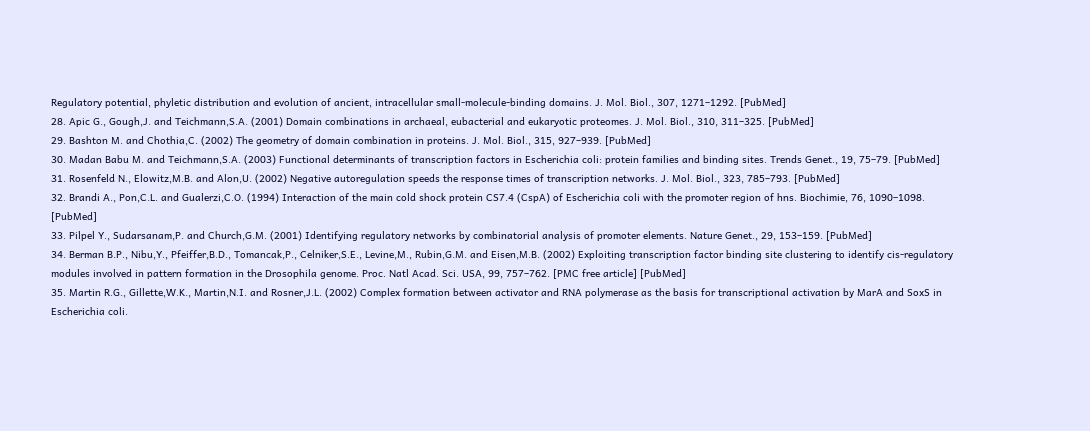Regulatory potential, phyletic distribution and evolution of ancient, intracellular small-molecule-binding domains. J. Mol. Biol., 307, 1271–1292. [PubMed]
28. Apic G., Gough,J. and Teichmann,S.A. (2001) Domain combinations in archaeal, eubacterial and eukaryotic proteomes. J. Mol. Biol., 310, 311–325. [PubMed]
29. Bashton M. and Chothia,C. (2002) The geometry of domain combination in proteins. J. Mol. Biol., 315, 927–939. [PubMed]
30. Madan Babu M. and Teichmann,S.A. (2003) Functional determinants of transcription factors in Escherichia coli: protein families and binding sites. Trends Genet., 19, 75–79. [PubMed]
31. Rosenfeld N., Elowitz,M.B. and Alon,U. (2002) Negative autoregulation speeds the response times of transcription networks. J. Mol. Biol., 323, 785–793. [PubMed]
32. Brandi A., Pon,C.L. and Gualerzi,C.O. (1994) Interaction of the main cold shock protein CS7.4 (CspA) of Escherichia coli with the promoter region of hns. Biochimie, 76, 1090–1098. [PubMed]
33. Pilpel Y., Sudarsanam,P. and Church,G.M. (2001) Identifying regulatory networks by combinatorial analysis of promoter elements. Nature Genet., 29, 153–159. [PubMed]
34. Berman B.P., Nibu,Y., Pfeiffer,B.D., Tomancak,P., Celniker,S.E., Levine,M., Rubin,G.M. and Eisen,M.B. (2002) Exploiting transcription factor binding site clustering to identify cis-regulatory modules involved in pattern formation in the Drosophila genome. Proc. Natl Acad. Sci. USA, 99, 757–762. [PMC free article] [PubMed]
35. Martin R.G., Gillette,W.K., Martin,N.I. and Rosner,J.L. (2002) Complex formation between activator and RNA polymerase as the basis for transcriptional activation by MarA and SoxS in Escherichia coli.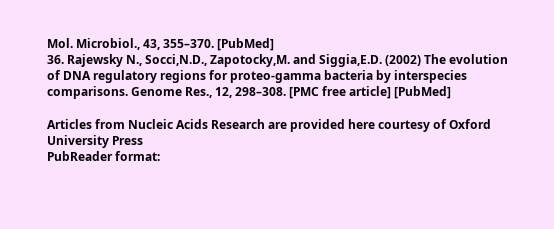Mol. Microbiol., 43, 355–370. [PubMed]
36. Rajewsky N., Socci,N.D., Zapotocky,M. and Siggia,E.D. (2002) The evolution of DNA regulatory regions for proteo-gamma bacteria by interspecies comparisons. Genome Res., 12, 298–308. [PMC free article] [PubMed]

Articles from Nucleic Acids Research are provided here courtesy of Oxford University Press
PubReader format: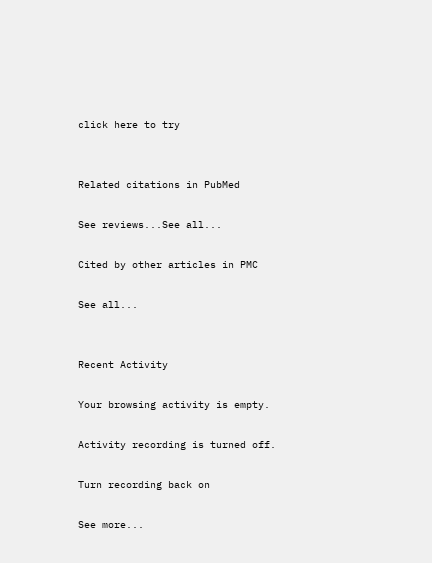click here to try


Related citations in PubMed

See reviews...See all...

Cited by other articles in PMC

See all...


Recent Activity

Your browsing activity is empty.

Activity recording is turned off.

Turn recording back on

See more...